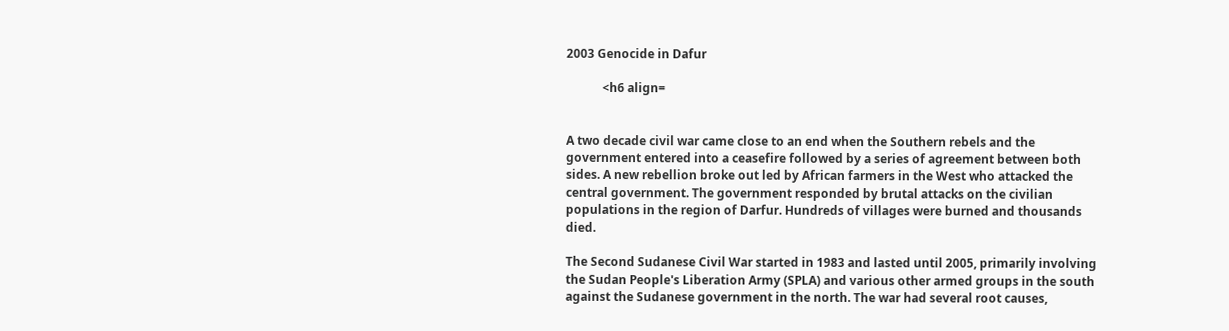2003 Genocide in Dafur

            <h6 align=


A two decade civil war came close to an end when the Southern rebels and the government entered into a ceasefire followed by a series of agreement between both sides. A new rebellion broke out led by African farmers in the West who attacked the central government. The government responded by brutal attacks on the civilian populations in the region of Darfur. Hundreds of villages were burned and thousands died.

The Second Sudanese Civil War started in 1983 and lasted until 2005, primarily involving the Sudan People's Liberation Army (SPLA) and various other armed groups in the south against the Sudanese government in the north. The war had several root causes,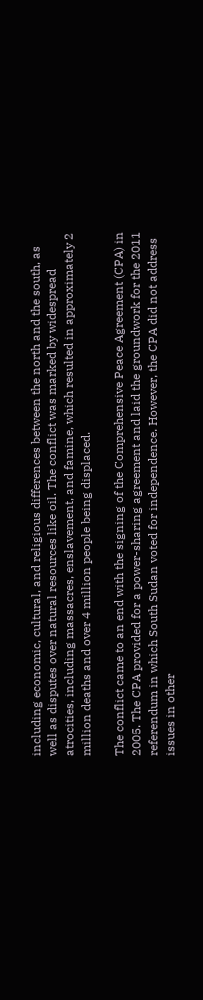including economic, cultural, and religious differences between the north and the south, as well as disputes over natural resources like oil. The conflict was marked by widespread atrocities, including massacres, enslavement, and famine, which resulted in approximately 2 million deaths and over 4 million people being displaced.

The conflict came to an end with the signing of the Comprehensive Peace Agreement (CPA) in 2005. The CPA provided for a power-sharing agreement and laid the groundwork for the 2011 referendum in which South Sudan voted for independence. However, the CPA did not address issues in other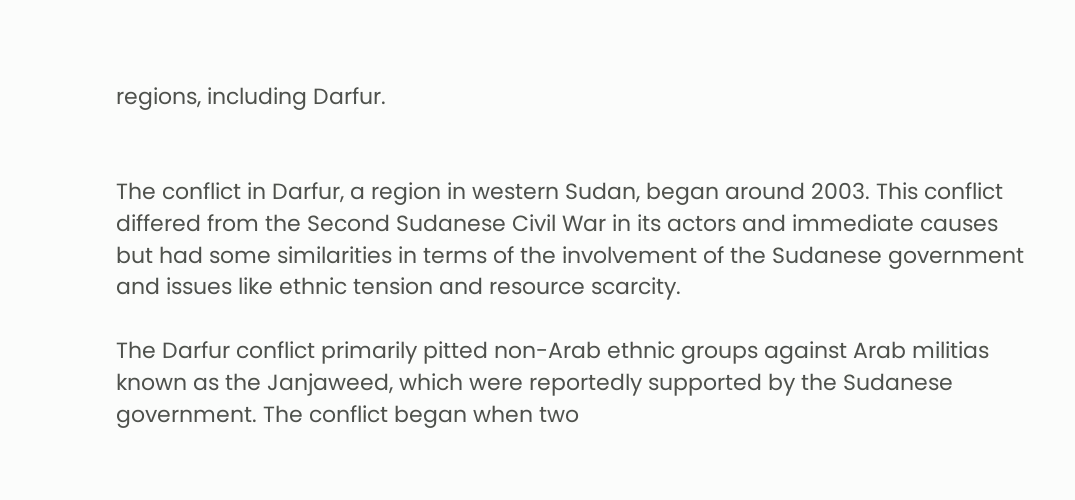regions, including Darfur.


The conflict in Darfur, a region in western Sudan, began around 2003. This conflict differed from the Second Sudanese Civil War in its actors and immediate causes but had some similarities in terms of the involvement of the Sudanese government and issues like ethnic tension and resource scarcity.

The Darfur conflict primarily pitted non-Arab ethnic groups against Arab militias known as the Janjaweed, which were reportedly supported by the Sudanese government. The conflict began when two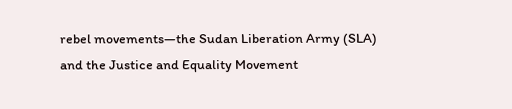rebel movements—the Sudan Liberation Army (SLA) and the Justice and Equality Movement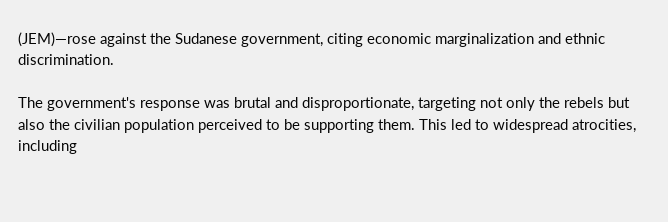(JEM)—rose against the Sudanese government, citing economic marginalization and ethnic discrimination.

The government's response was brutal and disproportionate, targeting not only the rebels but also the civilian population perceived to be supporting them. This led to widespread atrocities, including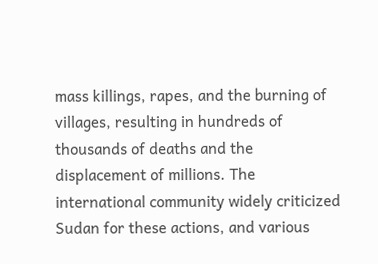mass killings, rapes, and the burning of villages, resulting in hundreds of thousands of deaths and the displacement of millions. The international community widely criticized Sudan for these actions, and various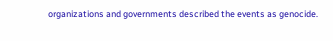organizations and governments described the events as genocide.